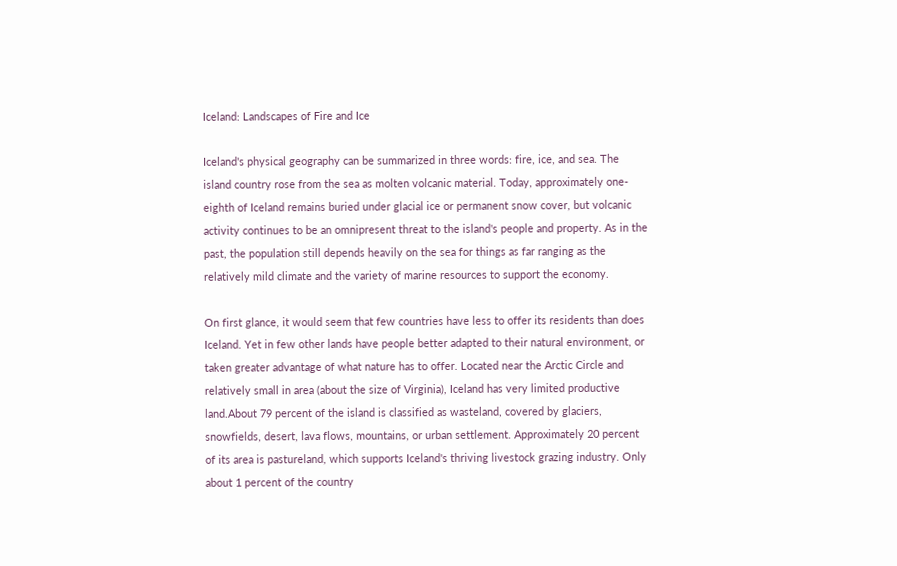Iceland: Landscapes of Fire and Ice

Iceland's physical geography can be summarized in three words: fire, ice, and sea. The island country rose from the sea as molten volcanic material. Today, approximately one-eighth of Iceland remains buried under glacial ice or permanent snow cover, but volcanic activity continues to be an omnipresent threat to the island's people and property. As in the past, the population still depends heavily on the sea for things as far ranging as the relatively mild climate and the variety of marine resources to support the economy.

On first glance, it would seem that few countries have less to offer its residents than does Iceland. Yet in few other lands have people better adapted to their natural environment, or taken greater advantage of what nature has to offer. Located near the Arctic Circle and relatively small in area (about the size of Virginia), Iceland has very limited productive land.About 79 percent of the island is classified as wasteland, covered by glaciers, snowfields, desert, lava flows, mountains, or urban settlement. Approximately 20 percent of its area is pastureland, which supports Iceland's thriving livestock grazing industry. Only about 1 percent of the country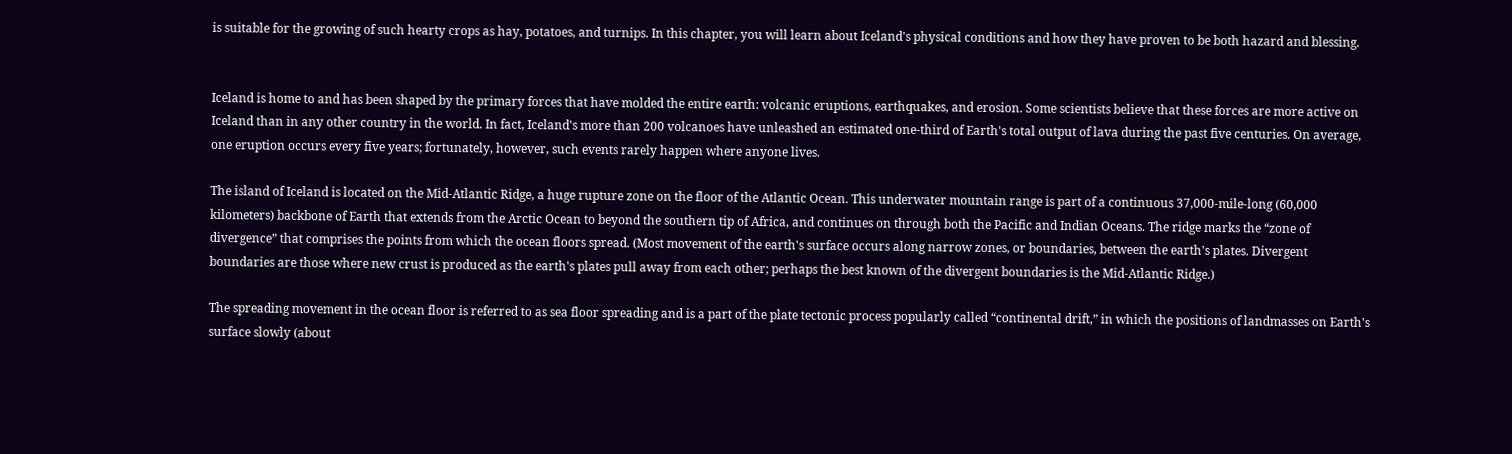is suitable for the growing of such hearty crops as hay, potatoes, and turnips. In this chapter, you will learn about Iceland's physical conditions and how they have proven to be both hazard and blessing.


Iceland is home to and has been shaped by the primary forces that have molded the entire earth: volcanic eruptions, earthquakes, and erosion. Some scientists believe that these forces are more active on Iceland than in any other country in the world. In fact, Iceland's more than 200 volcanoes have unleashed an estimated one-third of Earth's total output of lava during the past five centuries. On average, one eruption occurs every five years; fortunately, however, such events rarely happen where anyone lives.

The island of Iceland is located on the Mid-Atlantic Ridge, a huge rupture zone on the floor of the Atlantic Ocean. This underwater mountain range is part of a continuous 37,000-mile-long (60,000 kilometers) backbone of Earth that extends from the Arctic Ocean to beyond the southern tip of Africa, and continues on through both the Pacific and Indian Oceans. The ridge marks the “zone of divergence” that comprises the points from which the ocean floors spread. (Most movement of the earth's surface occurs along narrow zones, or boundaries, between the earth's plates. Divergent boundaries are those where new crust is produced as the earth's plates pull away from each other; perhaps the best known of the divergent boundaries is the Mid-Atlantic Ridge.)

The spreading movement in the ocean floor is referred to as sea floor spreading and is a part of the plate tectonic process popularly called “continental drift,” in which the positions of landmasses on Earth's surface slowly (about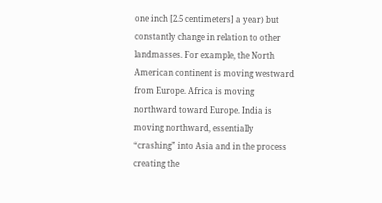one inch [2.5 centimeters] a year) but constantly change in relation to other landmasses. For example, the North American continent is moving westward from Europe. Africa is moving northward toward Europe. India is moving northward, essentially “crashing” into Asia and in the process creating the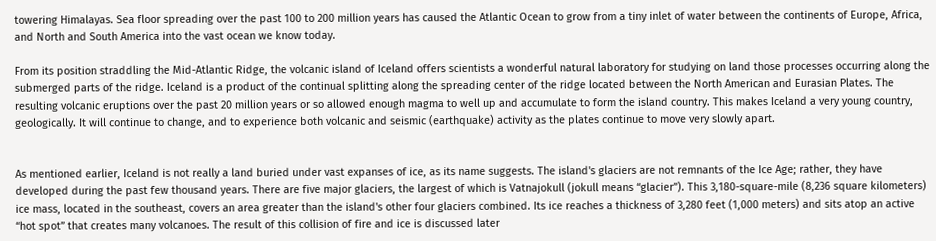towering Himalayas. Sea floor spreading over the past 100 to 200 million years has caused the Atlantic Ocean to grow from a tiny inlet of water between the continents of Europe, Africa, and North and South America into the vast ocean we know today.

From its position straddling the Mid-Atlantic Ridge, the volcanic island of Iceland offers scientists a wonderful natural laboratory for studying on land those processes occurring along the submerged parts of the ridge. Iceland is a product of the continual splitting along the spreading center of the ridge located between the North American and Eurasian Plates. The resulting volcanic eruptions over the past 20 million years or so allowed enough magma to well up and accumulate to form the island country. This makes Iceland a very young country, geologically. It will continue to change, and to experience both volcanic and seismic (earthquake) activity as the plates continue to move very slowly apart.


As mentioned earlier, Iceland is not really a land buried under vast expanses of ice, as its name suggests. The island's glaciers are not remnants of the Ice Age; rather, they have developed during the past few thousand years. There are five major glaciers, the largest of which is Vatnajokull (jokull means “glacier”). This 3,180-square-mile (8,236 square kilometers) ice mass, located in the southeast, covers an area greater than the island's other four glaciers combined. Its ice reaches a thickness of 3,280 feet (1,000 meters) and sits atop an active “hot spot” that creates many volcanoes. The result of this collision of fire and ice is discussed later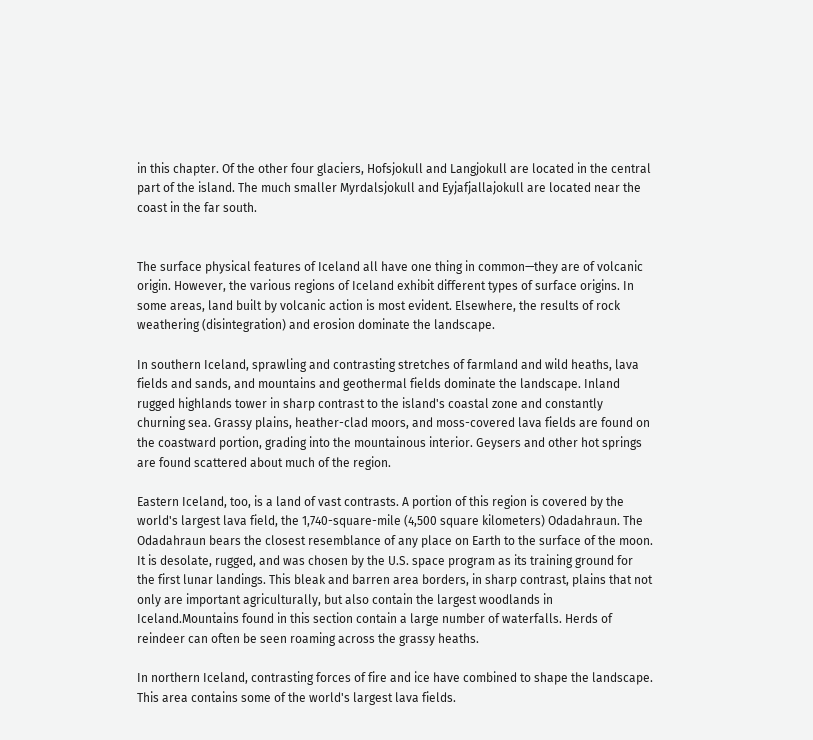in this chapter. Of the other four glaciers, Hofsjokull and Langjokull are located in the central part of the island. The much smaller Myrdalsjokull and Eyjafjallajokull are located near the coast in the far south.


The surface physical features of Iceland all have one thing in common—they are of volcanic origin. However, the various regions of Iceland exhibit different types of surface origins. In some areas, land built by volcanic action is most evident. Elsewhere, the results of rock weathering (disintegration) and erosion dominate the landscape.

In southern Iceland, sprawling and contrasting stretches of farmland and wild heaths, lava fields and sands, and mountains and geothermal fields dominate the landscape. Inland rugged highlands tower in sharp contrast to the island's coastal zone and constantly churning sea. Grassy plains, heather-clad moors, and moss-covered lava fields are found on the coastward portion, grading into the mountainous interior. Geysers and other hot springs are found scattered about much of the region.

Eastern Iceland, too, is a land of vast contrasts. A portion of this region is covered by the world's largest lava field, the 1,740-square-mile (4,500 square kilometers) Odadahraun. The Odadahraun bears the closest resemblance of any place on Earth to the surface of the moon. It is desolate, rugged, and was chosen by the U.S. space program as its training ground for the first lunar landings. This bleak and barren area borders, in sharp contrast, plains that not only are important agriculturally, but also contain the largest woodlands in Iceland.Mountains found in this section contain a large number of waterfalls. Herds of reindeer can often be seen roaming across the grassy heaths.

In northern Iceland, contrasting forces of fire and ice have combined to shape the landscape. This area contains some of the world's largest lava fields.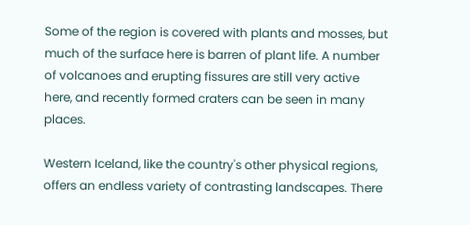Some of the region is covered with plants and mosses, but much of the surface here is barren of plant life. A number of volcanoes and erupting fissures are still very active here, and recently formed craters can be seen in many places.

Western Iceland, like the country's other physical regions, offers an endless variety of contrasting landscapes. There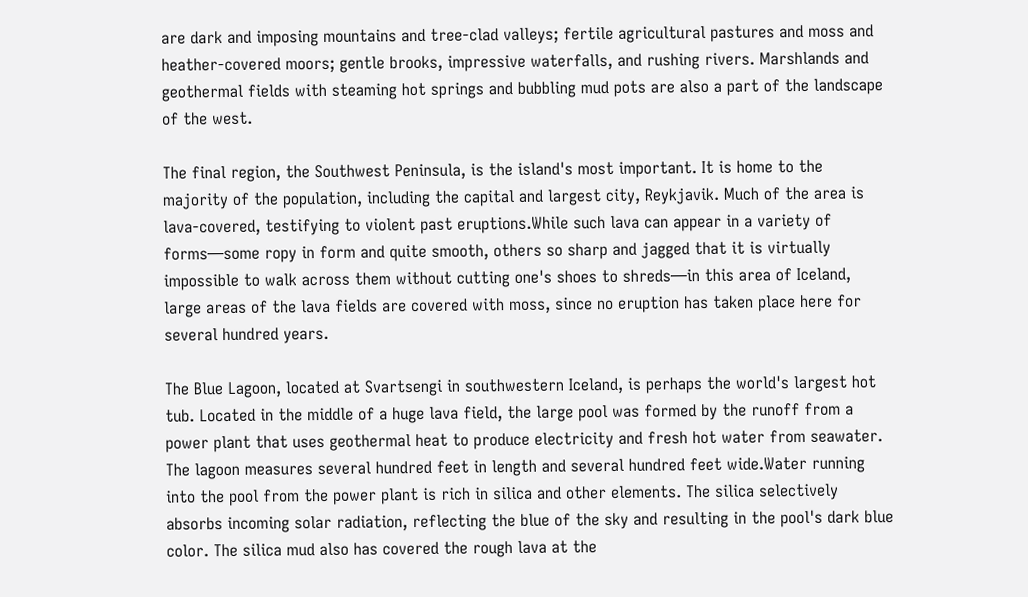are dark and imposing mountains and tree-clad valleys; fertile agricultural pastures and moss and heather-covered moors; gentle brooks, impressive waterfalls, and rushing rivers. Marshlands and geothermal fields with steaming hot springs and bubbling mud pots are also a part of the landscape of the west.

The final region, the Southwest Peninsula, is the island's most important. It is home to the majority of the population, including the capital and largest city, Reykjavik. Much of the area is lava-covered, testifying to violent past eruptions.While such lava can appear in a variety of forms—some ropy in form and quite smooth, others so sharp and jagged that it is virtually impossible to walk across them without cutting one's shoes to shreds—in this area of Iceland, large areas of the lava fields are covered with moss, since no eruption has taken place here for several hundred years.

The Blue Lagoon, located at Svartsengi in southwestern Iceland, is perhaps the world's largest hot tub. Located in the middle of a huge lava field, the large pool was formed by the runoff from a power plant that uses geothermal heat to produce electricity and fresh hot water from seawater. The lagoon measures several hundred feet in length and several hundred feet wide.Water running into the pool from the power plant is rich in silica and other elements. The silica selectively absorbs incoming solar radiation, reflecting the blue of the sky and resulting in the pool's dark blue color. The silica mud also has covered the rough lava at the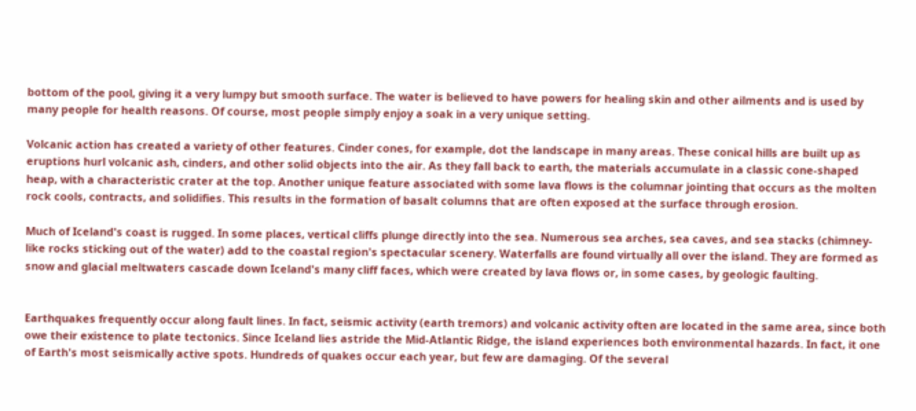bottom of the pool, giving it a very lumpy but smooth surface. The water is believed to have powers for healing skin and other ailments and is used by many people for health reasons. Of course, most people simply enjoy a soak in a very unique setting.

Volcanic action has created a variety of other features. Cinder cones, for example, dot the landscape in many areas. These conical hills are built up as eruptions hurl volcanic ash, cinders, and other solid objects into the air. As they fall back to earth, the materials accumulate in a classic cone-shaped heap, with a characteristic crater at the top. Another unique feature associated with some lava flows is the columnar jointing that occurs as the molten rock cools, contracts, and solidifies. This results in the formation of basalt columns that are often exposed at the surface through erosion.

Much of Iceland's coast is rugged. In some places, vertical cliffs plunge directly into the sea. Numerous sea arches, sea caves, and sea stacks (chimney-like rocks sticking out of the water) add to the coastal region's spectacular scenery. Waterfalls are found virtually all over the island. They are formed as snow and glacial meltwaters cascade down Iceland's many cliff faces, which were created by lava flows or, in some cases, by geologic faulting.


Earthquakes frequently occur along fault lines. In fact, seismic activity (earth tremors) and volcanic activity often are located in the same area, since both owe their existence to plate tectonics. Since Iceland lies astride the Mid-Atlantic Ridge, the island experiences both environmental hazards. In fact, it one of Earth's most seismically active spots. Hundreds of quakes occur each year, but few are damaging. Of the several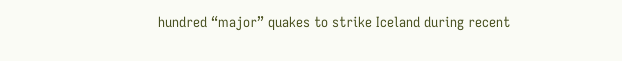hundred “major” quakes to strike Iceland during recent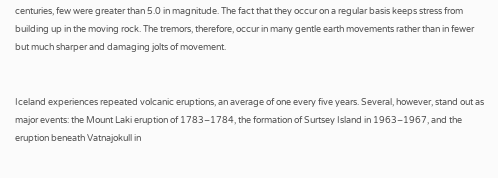centuries, few were greater than 5.0 in magnitude. The fact that they occur on a regular basis keeps stress from building up in the moving rock. The tremors, therefore, occur in many gentle earth movements rather than in fewer but much sharper and damaging jolts of movement.


Iceland experiences repeated volcanic eruptions, an average of one every five years. Several, however, stand out as major events: the Mount Laki eruption of 1783–1784, the formation of Surtsey Island in 1963–1967, and the eruption beneath Vatnajokull in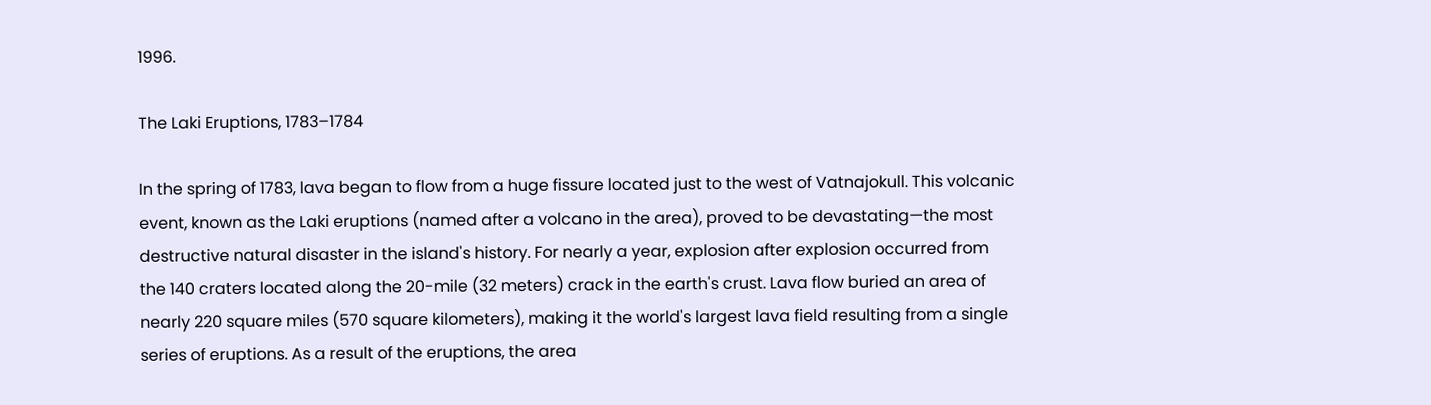1996.

The Laki Eruptions, 1783–1784

In the spring of 1783, lava began to flow from a huge fissure located just to the west of Vatnajokull. This volcanic event, known as the Laki eruptions (named after a volcano in the area), proved to be devastating—the most destructive natural disaster in the island's history. For nearly a year, explosion after explosion occurred from the 140 craters located along the 20-mile (32 meters) crack in the earth's crust. Lava flow buried an area of nearly 220 square miles (570 square kilometers), making it the world's largest lava field resulting from a single series of eruptions. As a result of the eruptions, the area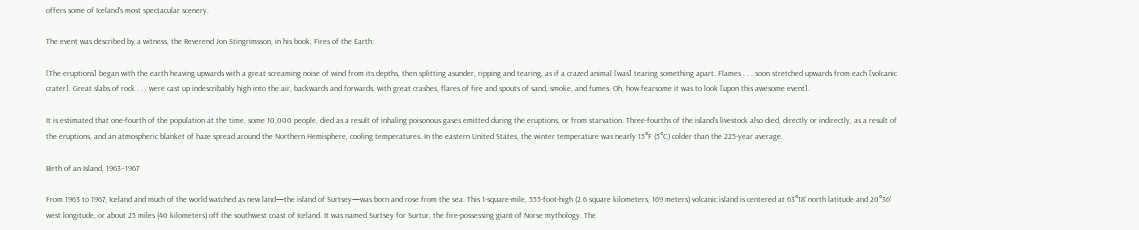offers some of Iceland's most spectacular scenery.

The event was described by a witness, the Reverend Jon Stingrimsson, in his book, Fires of the Earth:

[The eruptions] began with the earth heaving upwards with a great screaming noise of wind from its depths, then splitting asunder, ripping and tearing, as if a crazed animal [was] tearing something apart. Flames . . . soon stretched upwards from each [volcanic crater]. Great slabs of rock . . . were cast up indescribably high into the air, backwards and forwards, with great crashes, flares of fire and spouts of sand, smoke, and fumes. Oh, how fearsome it was to look [upon this awesome event].

It is estimated that one-fourth of the population at the time, some 10,000 people, died as a result of inhaling poisonous gases emitted during the eruptions, or from starvation. Three-fourths of the island's livestock also died, directly or indirectly, as a result of the eruptions, and an atmospheric blanket of haze spread around the Northern Hemisphere, cooling temperatures. In the eastern United States, the winter temperature was nearly 15°F (5°C) colder than the 225-year average.

Birth of an Island, 1963–1967

From 1963 to 1967, Iceland and much of the world watched as new land—the island of Surtsey—was born and rose from the sea. This 1-square-mile, 555-foot-high (2.6 square kilometers, 169 meters) volcanic island is centered at 63°18' north latitude and 20°36' west longitude, or about 25 miles (40 kilometers) off the southwest coast of Iceland. It was named Surtsey for Surtur, the fire-possessing giant of Norse mythology. The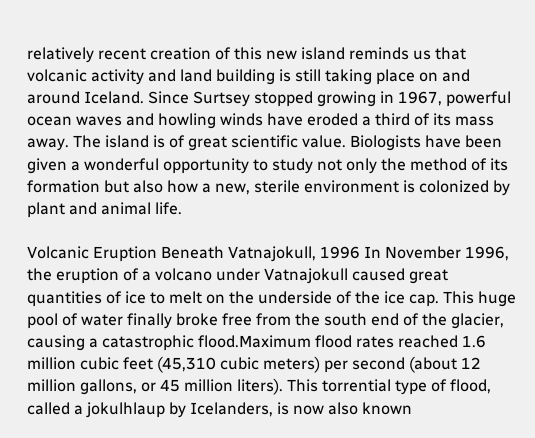relatively recent creation of this new island reminds us that volcanic activity and land building is still taking place on and around Iceland. Since Surtsey stopped growing in 1967, powerful ocean waves and howling winds have eroded a third of its mass away. The island is of great scientific value. Biologists have been given a wonderful opportunity to study not only the method of its formation but also how a new, sterile environment is colonized by plant and animal life.

Volcanic Eruption Beneath Vatnajokull, 1996 In November 1996, the eruption of a volcano under Vatnajokull caused great quantities of ice to melt on the underside of the ice cap. This huge pool of water finally broke free from the south end of the glacier, causing a catastrophic flood.Maximum flood rates reached 1.6 million cubic feet (45,310 cubic meters) per second (about 12 million gallons, or 45 million liters). This torrential type of flood, called a jokulhlaup by Icelanders, is now also known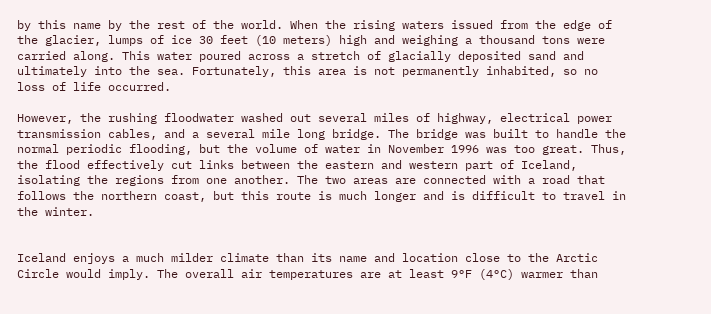by this name by the rest of the world. When the rising waters issued from the edge of the glacier, lumps of ice 30 feet (10 meters) high and weighing a thousand tons were carried along. This water poured across a stretch of glacially deposited sand and ultimately into the sea. Fortunately, this area is not permanently inhabited, so no loss of life occurred.

However, the rushing floodwater washed out several miles of highway, electrical power transmission cables, and a several mile long bridge. The bridge was built to handle the normal periodic flooding, but the volume of water in November 1996 was too great. Thus, the flood effectively cut links between the eastern and western part of Iceland, isolating the regions from one another. The two areas are connected with a road that follows the northern coast, but this route is much longer and is difficult to travel in the winter.


Iceland enjoys a much milder climate than its name and location close to the Arctic Circle would imply. The overall air temperatures are at least 9°F (4°C) warmer than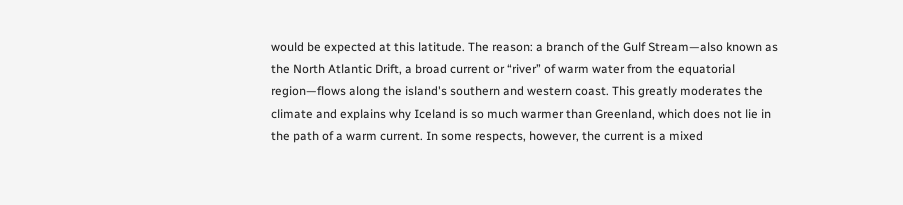would be expected at this latitude. The reason: a branch of the Gulf Stream—also known as the North Atlantic Drift, a broad current or “river” of warm water from the equatorial region—flows along the island's southern and western coast. This greatly moderates the climate and explains why Iceland is so much warmer than Greenland, which does not lie in the path of a warm current. In some respects, however, the current is a mixed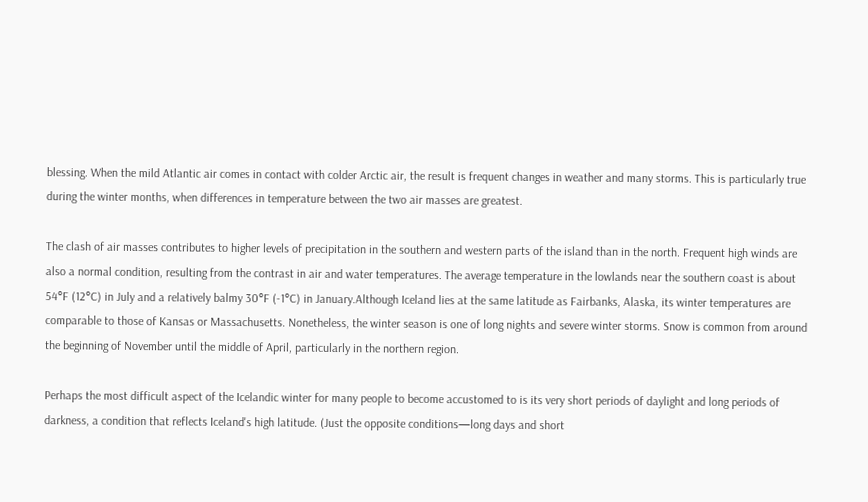blessing. When the mild Atlantic air comes in contact with colder Arctic air, the result is frequent changes in weather and many storms. This is particularly true during the winter months, when differences in temperature between the two air masses are greatest.

The clash of air masses contributes to higher levels of precipitation in the southern and western parts of the island than in the north. Frequent high winds are also a normal condition, resulting from the contrast in air and water temperatures. The average temperature in the lowlands near the southern coast is about 54°F (12°C) in July and a relatively balmy 30°F (-1°C) in January.Although Iceland lies at the same latitude as Fairbanks, Alaska, its winter temperatures are comparable to those of Kansas or Massachusetts. Nonetheless, the winter season is one of long nights and severe winter storms. Snow is common from around the beginning of November until the middle of April, particularly in the northern region.

Perhaps the most difficult aspect of the Icelandic winter for many people to become accustomed to is its very short periods of daylight and long periods of darkness, a condition that reflects Iceland's high latitude. (Just the opposite conditions—long days and short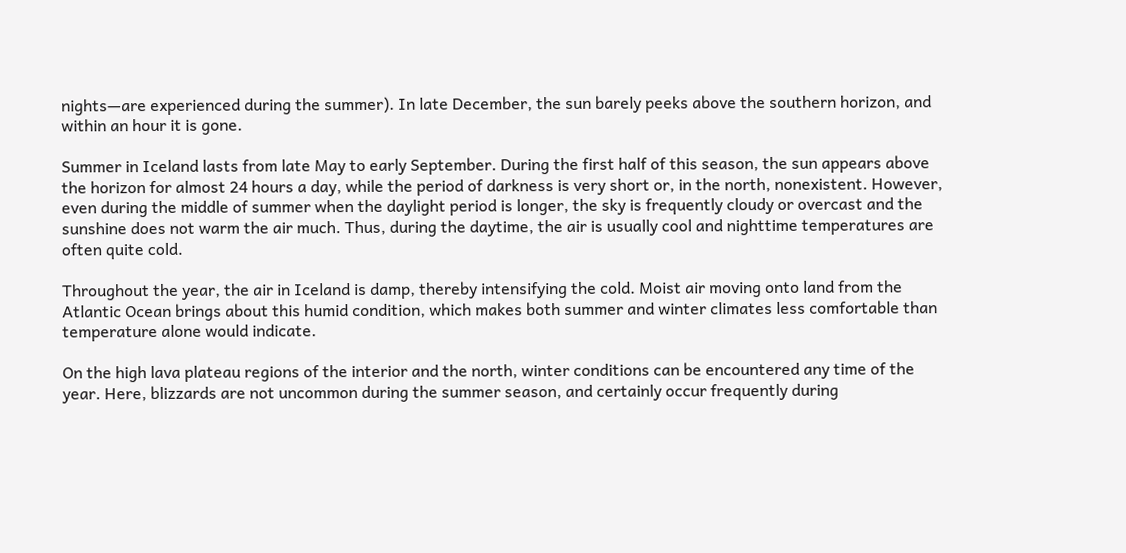nights—are experienced during the summer). In late December, the sun barely peeks above the southern horizon, and within an hour it is gone.

Summer in Iceland lasts from late May to early September. During the first half of this season, the sun appears above the horizon for almost 24 hours a day, while the period of darkness is very short or, in the north, nonexistent. However, even during the middle of summer when the daylight period is longer, the sky is frequently cloudy or overcast and the sunshine does not warm the air much. Thus, during the daytime, the air is usually cool and nighttime temperatures are often quite cold.

Throughout the year, the air in Iceland is damp, thereby intensifying the cold. Moist air moving onto land from the Atlantic Ocean brings about this humid condition, which makes both summer and winter climates less comfortable than temperature alone would indicate.

On the high lava plateau regions of the interior and the north, winter conditions can be encountered any time of the year. Here, blizzards are not uncommon during the summer season, and certainly occur frequently during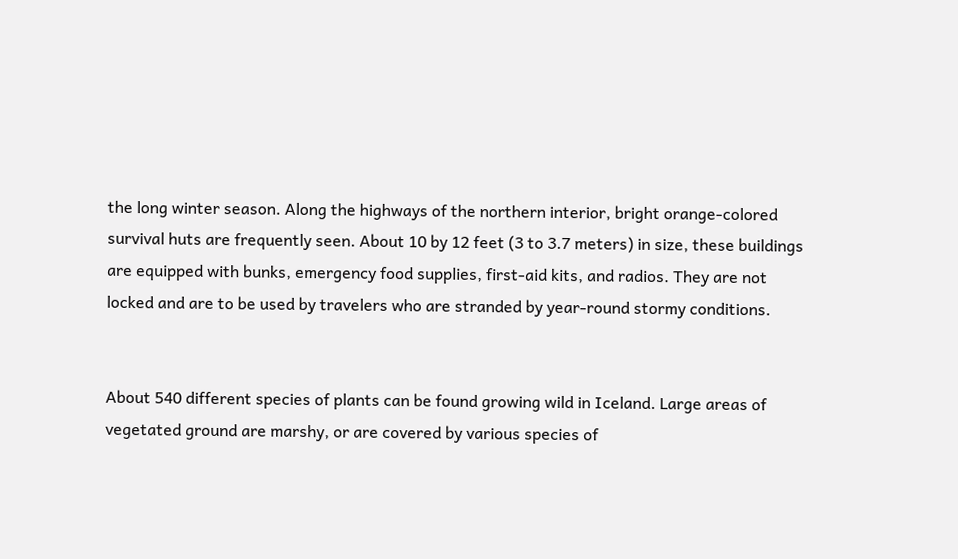the long winter season. Along the highways of the northern interior, bright orange-colored survival huts are frequently seen. About 10 by 12 feet (3 to 3.7 meters) in size, these buildings are equipped with bunks, emergency food supplies, first-aid kits, and radios. They are not locked and are to be used by travelers who are stranded by year-round stormy conditions.


About 540 different species of plants can be found growing wild in Iceland. Large areas of vegetated ground are marshy, or are covered by various species of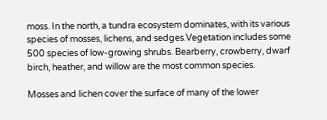moss. In the north, a tundra ecosystem dominates, with its various species of mosses, lichens, and sedges.Vegetation includes some 500 species of low-growing shrubs. Bearberry, crowberry, dwarf birch, heather, and willow are the most common species.

Mosses and lichen cover the surface of many of the lower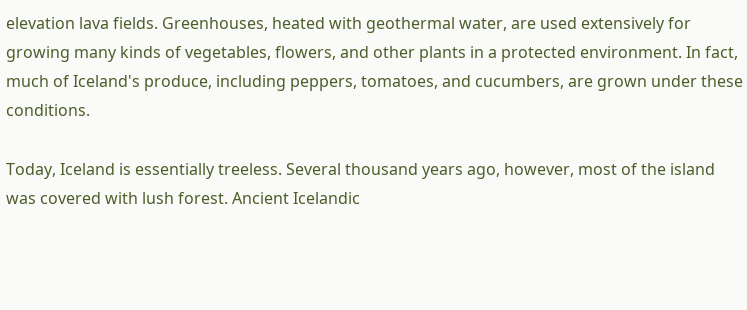elevation lava fields. Greenhouses, heated with geothermal water, are used extensively for growing many kinds of vegetables, flowers, and other plants in a protected environment. In fact, much of Iceland's produce, including peppers, tomatoes, and cucumbers, are grown under these conditions.

Today, Iceland is essentially treeless. Several thousand years ago, however, most of the island was covered with lush forest. Ancient Icelandic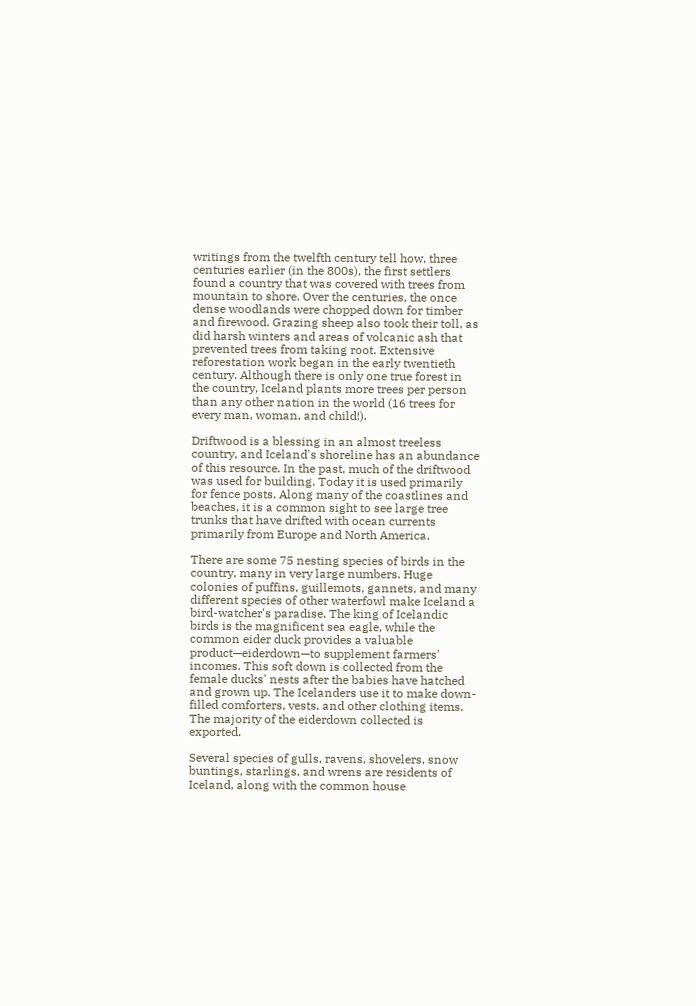writings from the twelfth century tell how, three centuries earlier (in the 800s), the first settlers found a country that was covered with trees from mountain to shore. Over the centuries, the once dense woodlands were chopped down for timber and firewood. Grazing sheep also took their toll, as did harsh winters and areas of volcanic ash that prevented trees from taking root. Extensive reforestation work began in the early twentieth century. Although there is only one true forest in the country, Iceland plants more trees per person than any other nation in the world (16 trees for every man, woman, and child!).

Driftwood is a blessing in an almost treeless country, and Iceland's shoreline has an abundance of this resource. In the past, much of the driftwood was used for building. Today it is used primarily for fence posts. Along many of the coastlines and beaches, it is a common sight to see large tree trunks that have drifted with ocean currents primarily from Europe and North America.

There are some 75 nesting species of birds in the country, many in very large numbers. Huge colonies of puffins, guillemots, gannets, and many different species of other waterfowl make Iceland a bird-watcher's paradise. The king of Icelandic birds is the magnificent sea eagle, while the common eider duck provides a valuable product—eiderdown—to supplement farmers' incomes. This soft down is collected from the female ducks' nests after the babies have hatched and grown up. The Icelanders use it to make down-filled comforters, vests, and other clothing items. The majority of the eiderdown collected is exported.

Several species of gulls, ravens, shovelers, snow buntings, starlings, and wrens are residents of Iceland, along with the common house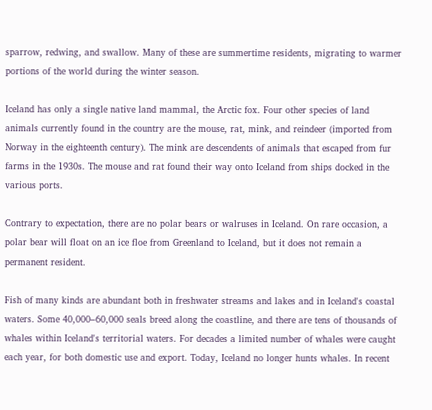sparrow, redwing, and swallow. Many of these are summertime residents, migrating to warmer portions of the world during the winter season.

Iceland has only a single native land mammal, the Arctic fox. Four other species of land animals currently found in the country are the mouse, rat, mink, and reindeer (imported from Norway in the eighteenth century). The mink are descendents of animals that escaped from fur farms in the 1930s. The mouse and rat found their way onto Iceland from ships docked in the various ports.

Contrary to expectation, there are no polar bears or walruses in Iceland. On rare occasion, a polar bear will float on an ice floe from Greenland to Iceland, but it does not remain a permanent resident.

Fish of many kinds are abundant both in freshwater streams and lakes and in Iceland's coastal waters. Some 40,000–60,000 seals breed along the coastline, and there are tens of thousands of whales within Iceland's territorial waters. For decades a limited number of whales were caught each year, for both domestic use and export. Today, Iceland no longer hunts whales. In recent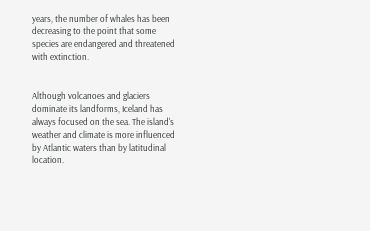years, the number of whales has been decreasing to the point that some species are endangered and threatened with extinction.


Although volcanoes and glaciers dominate its landforms, Iceland has always focused on the sea. The island's weather and climate is more influenced by Atlantic waters than by latitudinal location.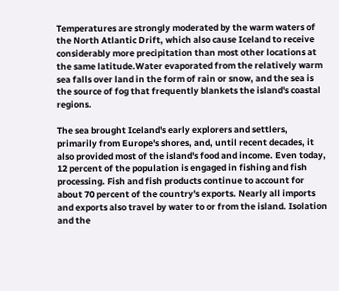Temperatures are strongly moderated by the warm waters of the North Atlantic Drift, which also cause Iceland to receive considerably more precipitation than most other locations at the same latitude.Water evaporated from the relatively warm sea falls over land in the form of rain or snow, and the sea is the source of fog that frequently blankets the island's coastal regions.

The sea brought Iceland's early explorers and settlers, primarily from Europe's shores, and, until recent decades, it also provided most of the island's food and income. Even today, 12 percent of the population is engaged in fishing and fish processing. Fish and fish products continue to account for about 70 percent of the country's exports. Nearly all imports and exports also travel by water to or from the island. Isolation and the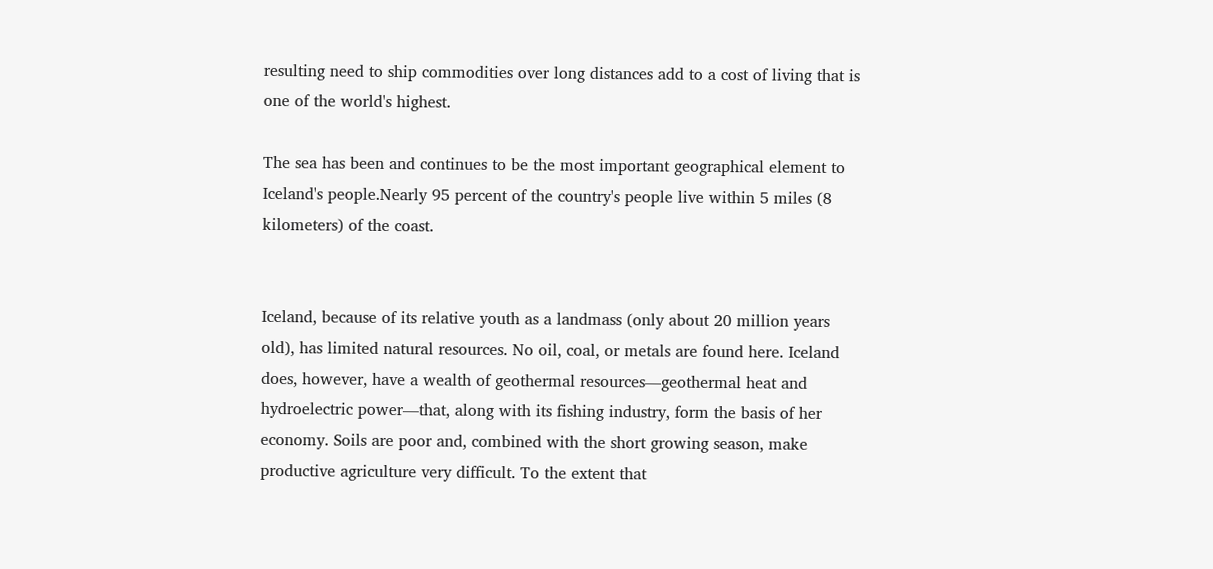resulting need to ship commodities over long distances add to a cost of living that is one of the world's highest.

The sea has been and continues to be the most important geographical element to Iceland's people.Nearly 95 percent of the country's people live within 5 miles (8 kilometers) of the coast.


Iceland, because of its relative youth as a landmass (only about 20 million years old), has limited natural resources. No oil, coal, or metals are found here. Iceland does, however, have a wealth of geothermal resources—geothermal heat and hydroelectric power—that, along with its fishing industry, form the basis of her economy. Soils are poor and, combined with the short growing season, make productive agriculture very difficult. To the extent that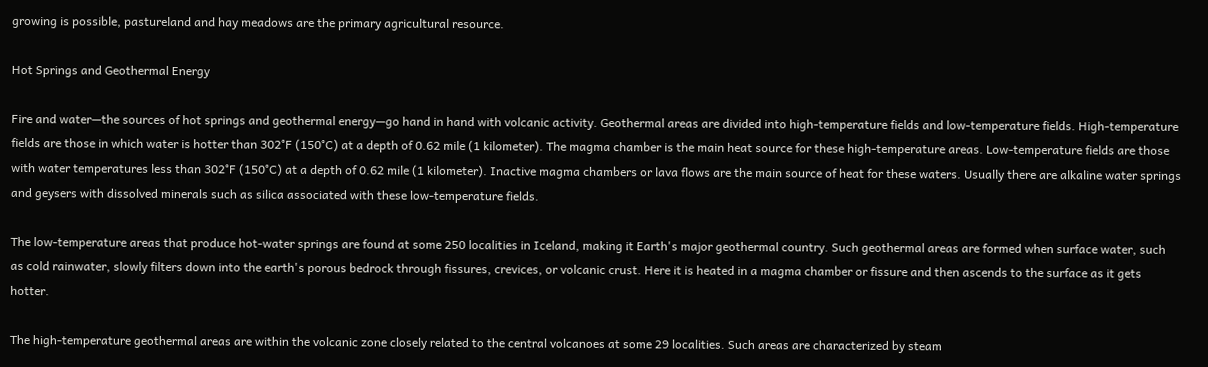growing is possible, pastureland and hay meadows are the primary agricultural resource.

Hot Springs and Geothermal Energy

Fire and water—the sources of hot springs and geothermal energy—go hand in hand with volcanic activity. Geothermal areas are divided into high-temperature fields and low-temperature fields. High-temperature fields are those in which water is hotter than 302°F (150°C) at a depth of 0.62 mile (1 kilometer). The magma chamber is the main heat source for these high-temperature areas. Low-temperature fields are those with water temperatures less than 302°F (150°C) at a depth of 0.62 mile (1 kilometer). Inactive magma chambers or lava flows are the main source of heat for these waters. Usually there are alkaline water springs and geysers with dissolved minerals such as silica associated with these low-temperature fields.

The low-temperature areas that produce hot-water springs are found at some 250 localities in Iceland, making it Earth's major geothermal country. Such geothermal areas are formed when surface water, such as cold rainwater, slowly filters down into the earth's porous bedrock through fissures, crevices, or volcanic crust. Here it is heated in a magma chamber or fissure and then ascends to the surface as it gets hotter.

The high-temperature geothermal areas are within the volcanic zone closely related to the central volcanoes at some 29 localities. Such areas are characterized by steam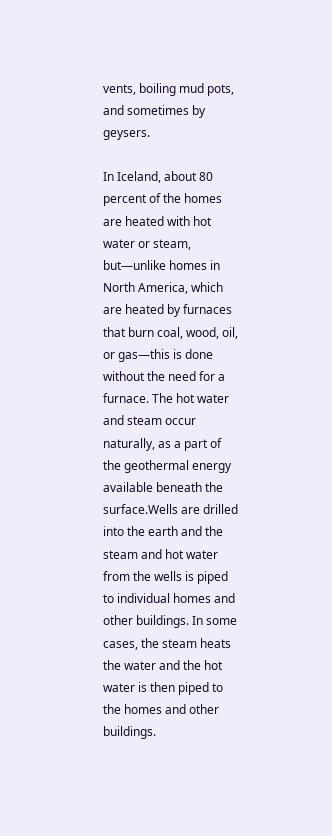vents, boiling mud pots, and sometimes by geysers.

In Iceland, about 80 percent of the homes are heated with hot water or steam, but—unlike homes in North America, which are heated by furnaces that burn coal, wood, oil, or gas—this is done without the need for a furnace. The hot water and steam occur naturally, as a part of the geothermal energy available beneath the surface.Wells are drilled into the earth and the steam and hot water from the wells is piped to individual homes and other buildings. In some cases, the steam heats the water and the hot water is then piped to the homes and other buildings.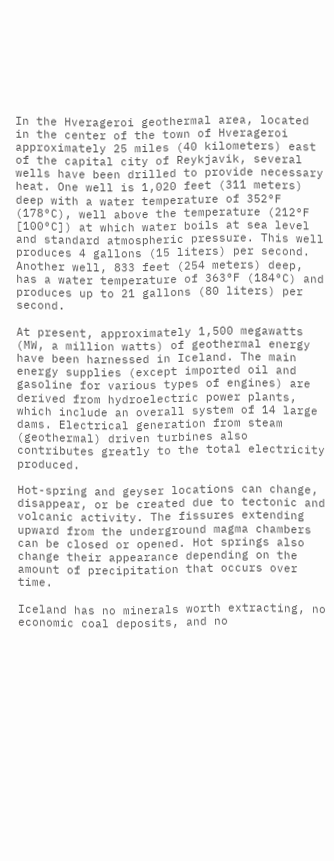In the Hverageroi geothermal area, located in the center of the town of Hverageroi approximately 25 miles (40 kilometers) east of the capital city of Reykjavik, several wells have been drilled to provide necessary heat. One well is 1,020 feet (311 meters) deep with a water temperature of 352°F (178°C), well above the temperature (212°F [100°C]) at which water boils at sea level and standard atmospheric pressure. This well produces 4 gallons (15 liters) per second. Another well, 833 feet (254 meters) deep, has a water temperature of 363°F (184°C) and produces up to 21 gallons (80 liters) per second.

At present, approximately 1,500 megawatts (MW, a million watts) of geothermal energy have been harnessed in Iceland. The main energy supplies (except imported oil and gasoline for various types of engines) are derived from hydroelectric power plants, which include an overall system of 14 large dams. Electrical generation from steam (geothermal) driven turbines also contributes greatly to the total electricity produced.

Hot-spring and geyser locations can change, disappear, or be created due to tectonic and volcanic activity. The fissures extending upward from the underground magma chambers can be closed or opened. Hot springs also change their appearance depending on the amount of precipitation that occurs over time.

Iceland has no minerals worth extracting, no economic coal deposits, and no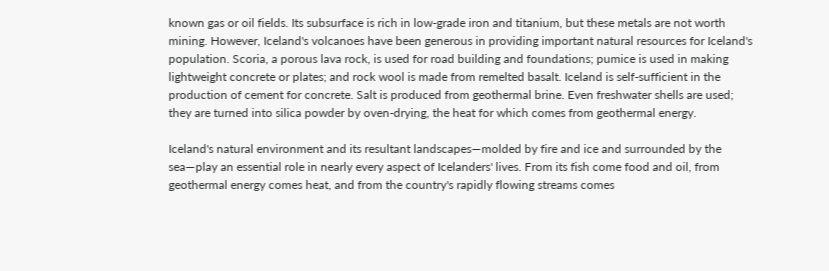known gas or oil fields. Its subsurface is rich in low-grade iron and titanium, but these metals are not worth mining. However, Iceland's volcanoes have been generous in providing important natural resources for Iceland's population. Scoria, a porous lava rock, is used for road building and foundations; pumice is used in making lightweight concrete or plates; and rock wool is made from remelted basalt. Iceland is self-sufficient in the production of cement for concrete. Salt is produced from geothermal brine. Even freshwater shells are used; they are turned into silica powder by oven-drying, the heat for which comes from geothermal energy.

Iceland's natural environment and its resultant landscapes—molded by fire and ice and surrounded by the sea—play an essential role in nearly every aspect of Icelanders' lives. From its fish come food and oil, from geothermal energy comes heat, and from the country's rapidly flowing streams comes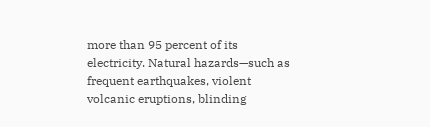more than 95 percent of its electricity. Natural hazards—such as frequent earthquakes, violent volcanic eruptions, blinding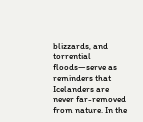blizzards, and torrential floods—serve as reminders that Icelanders are never far-removed from nature. In the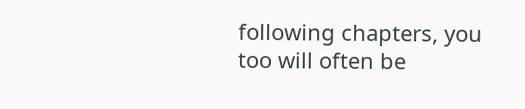following chapters, you too will often be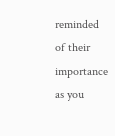reminded of their importance as you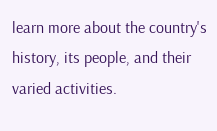learn more about the country's history, its people, and their varied activities.